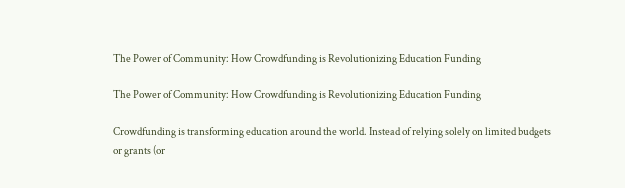The Power of Community: How Crowdfunding is Revolutionizing Education Funding

The Power of Community: How Crowdfunding is Revolutionizing Education Funding

Crowdfunding is transforming education around the world. Instead of relying solely on limited budgets or grants (or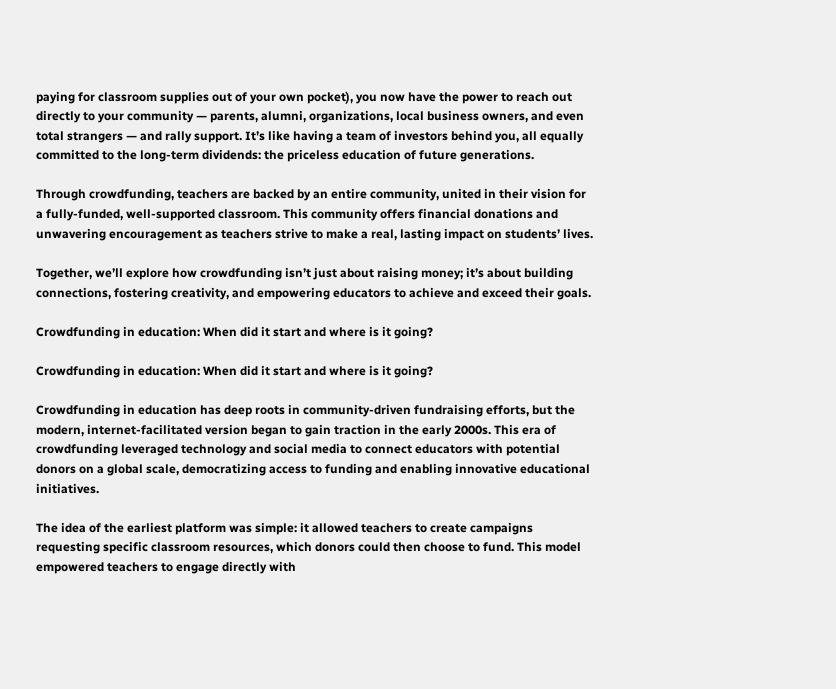paying for classroom supplies out of your own pocket), you now have the power to reach out directly to your community — parents, alumni, organizations, local business owners, and even total strangers — and rally support. It’s like having a team of investors behind you, all equally committed to the long-term dividends: the priceless education of future generations.

Through crowdfunding, teachers are backed by an entire community, united in their vision for a fully-funded, well-supported classroom. This community offers financial donations and unwavering encouragement as teachers strive to make a real, lasting impact on students’ lives.

Together, we’ll explore how crowdfunding isn’t just about raising money; it’s about building connections, fostering creativity, and empowering educators to achieve and exceed their goals.

Crowdfunding in education: When did it start and where is it going?

Crowdfunding in education: When did it start and where is it going?

Crowdfunding in education has deep roots in community-driven fundraising efforts, but the modern, internet-facilitated version began to gain traction in the early 2000s. This era of crowdfunding leveraged technology and social media to connect educators with potential donors on a global scale, democratizing access to funding and enabling innovative educational initiatives.

The idea of the earliest platform was simple: it allowed teachers to create campaigns requesting specific classroom resources, which donors could then choose to fund. This model empowered teachers to engage directly with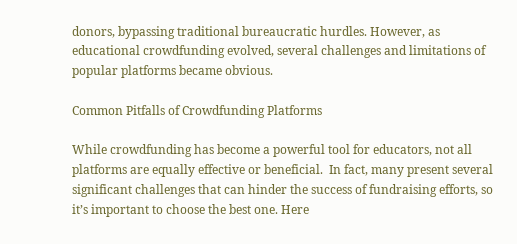donors, bypassing traditional bureaucratic hurdles. However, as educational crowdfunding evolved, several challenges and limitations of popular platforms became obvious.

Common Pitfalls of Crowdfunding Platforms

While crowdfunding has become a powerful tool for educators, not all platforms are equally effective or beneficial.  In fact, many present several significant challenges that can hinder the success of fundraising efforts, so it’s important to choose the best one. Here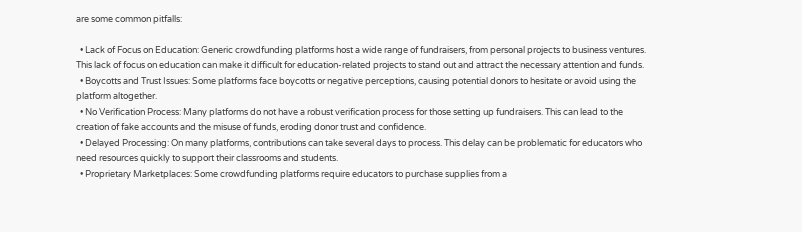are some common pitfalls:

  • Lack of Focus on Education: Generic crowdfunding platforms host a wide range of fundraisers, from personal projects to business ventures. This lack of focus on education can make it difficult for education-related projects to stand out and attract the necessary attention and funds.
  • Boycotts and Trust Issues: Some platforms face boycotts or negative perceptions, causing potential donors to hesitate or avoid using the platform altogether.
  • No Verification Process: Many platforms do not have a robust verification process for those setting up fundraisers. This can lead to the creation of fake accounts and the misuse of funds, eroding donor trust and confidence.
  • Delayed Processing: On many platforms, contributions can take several days to process. This delay can be problematic for educators who need resources quickly to support their classrooms and students.
  • Proprietary Marketplaces: Some crowdfunding platforms require educators to purchase supplies from a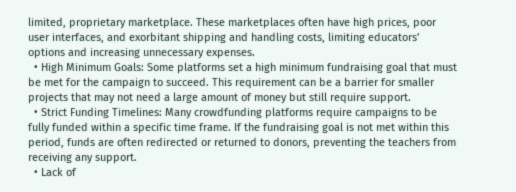limited, proprietary marketplace. These marketplaces often have high prices, poor user interfaces, and exorbitant shipping and handling costs, limiting educators’ options and increasing unnecessary expenses.
  • High Minimum Goals: Some platforms set a high minimum fundraising goal that must be met for the campaign to succeed. This requirement can be a barrier for smaller projects that may not need a large amount of money but still require support.
  • Strict Funding Timelines: Many crowdfunding platforms require campaigns to be fully funded within a specific time frame. If the fundraising goal is not met within this period, funds are often redirected or returned to donors, preventing the teachers from receiving any support.
  • Lack of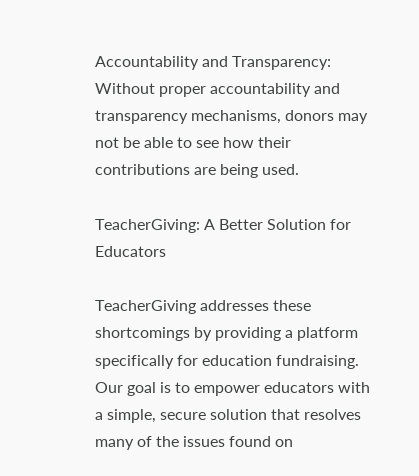Accountability and Transparency: Without proper accountability and transparency mechanisms, donors may not be able to see how their contributions are being used.

TeacherGiving: A Better Solution for Educators

TeacherGiving addresses these shortcomings by providing a platform specifically for education fundraising. Our goal is to empower educators with a simple, secure solution that resolves many of the issues found on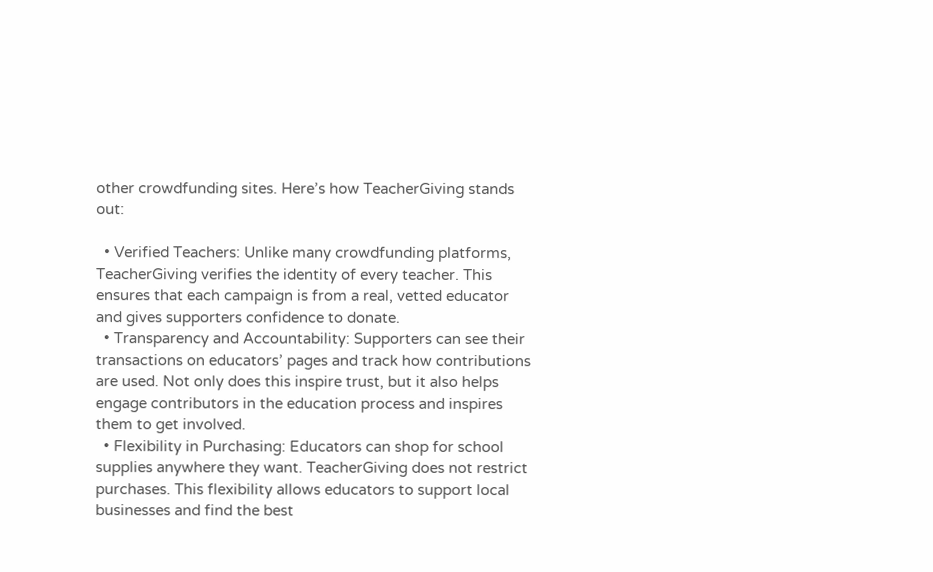other crowdfunding sites. Here’s how TeacherGiving stands out:

  • Verified Teachers: Unlike many crowdfunding platforms, TeacherGiving verifies the identity of every teacher. This ensures that each campaign is from a real, vetted educator and gives supporters confidence to donate.
  • Transparency and Accountability: Supporters can see their transactions on educators’ pages and track how contributions are used. Not only does this inspire trust, but it also helps engage contributors in the education process and inspires them to get involved.
  • Flexibility in Purchasing: Educators can shop for school supplies anywhere they want. TeacherGiving does not restrict purchases. This flexibility allows educators to support local businesses and find the best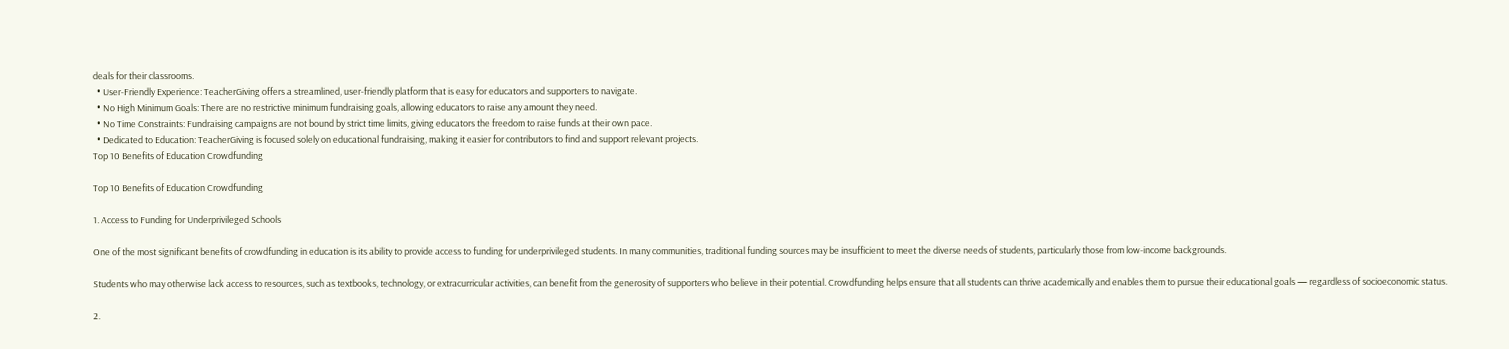deals for their classrooms.
  • User-Friendly Experience: TeacherGiving offers a streamlined, user-friendly platform that is easy for educators and supporters to navigate.
  • No High Minimum Goals: There are no restrictive minimum fundraising goals, allowing educators to raise any amount they need.
  • No Time Constraints: Fundraising campaigns are not bound by strict time limits, giving educators the freedom to raise funds at their own pace.
  • Dedicated to Education: TeacherGiving is focused solely on educational fundraising, making it easier for contributors to find and support relevant projects.
Top 10 Benefits of Education Crowdfunding

Top 10 Benefits of Education Crowdfunding

1. Access to Funding for Underprivileged Schools

One of the most significant benefits of crowdfunding in education is its ability to provide access to funding for underprivileged students. In many communities, traditional funding sources may be insufficient to meet the diverse needs of students, particularly those from low-income backgrounds.

Students who may otherwise lack access to resources, such as textbooks, technology, or extracurricular activities, can benefit from the generosity of supporters who believe in their potential. Crowdfunding helps ensure that all students can thrive academically and enables them to pursue their educational goals — regardless of socioeconomic status.

2.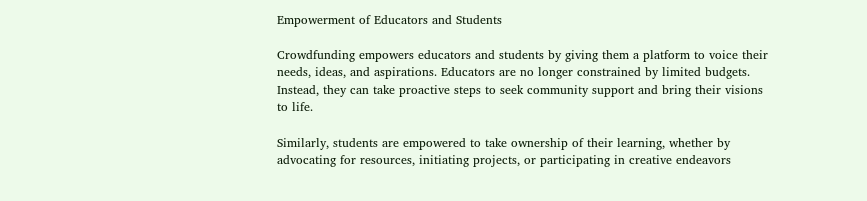Empowerment of Educators and Students

Crowdfunding empowers educators and students by giving them a platform to voice their needs, ideas, and aspirations. Educators are no longer constrained by limited budgets. Instead, they can take proactive steps to seek community support and bring their visions to life.

Similarly, students are empowered to take ownership of their learning, whether by advocating for resources, initiating projects, or participating in creative endeavors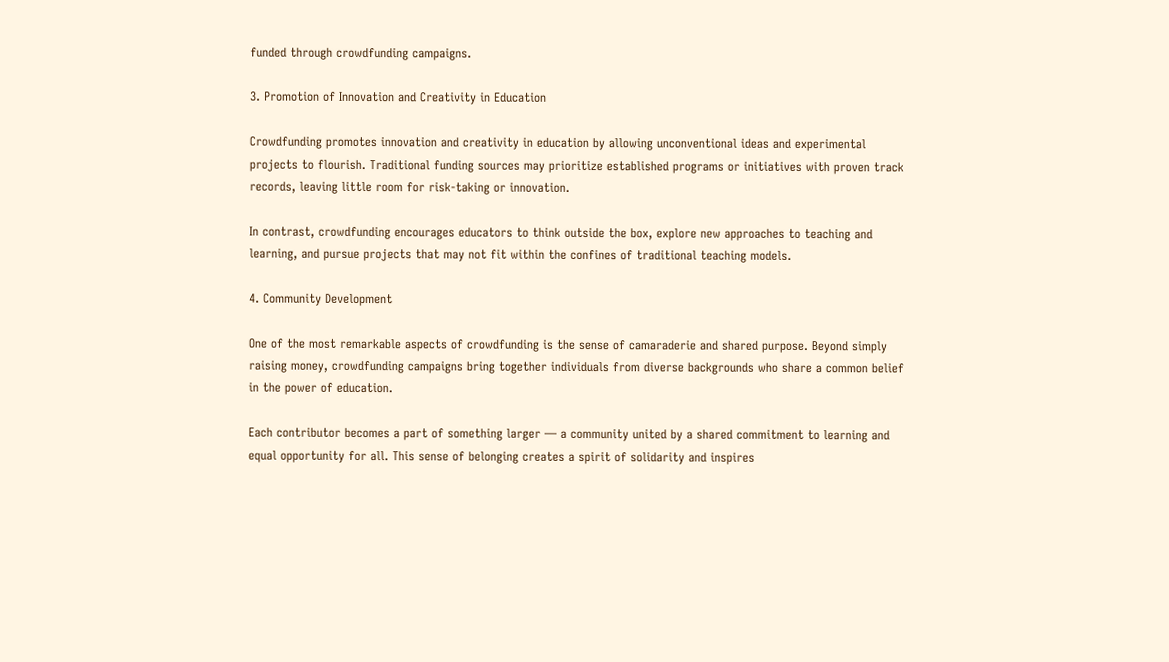funded through crowdfunding campaigns.

3. Promotion of Innovation and Creativity in Education

Crowdfunding promotes innovation and creativity in education by allowing unconventional ideas and experimental projects to flourish. Traditional funding sources may prioritize established programs or initiatives with proven track records, leaving little room for risk-taking or innovation.

In contrast, crowdfunding encourages educators to think outside the box, explore new approaches to teaching and learning, and pursue projects that may not fit within the confines of traditional teaching models.

4. Community Development

One of the most remarkable aspects of crowdfunding is the sense of camaraderie and shared purpose. Beyond simply raising money, crowdfunding campaigns bring together individuals from diverse backgrounds who share a common belief in the power of education.

Each contributor becomes a part of something larger — a community united by a shared commitment to learning and equal opportunity for all. This sense of belonging creates a spirit of solidarity and inspires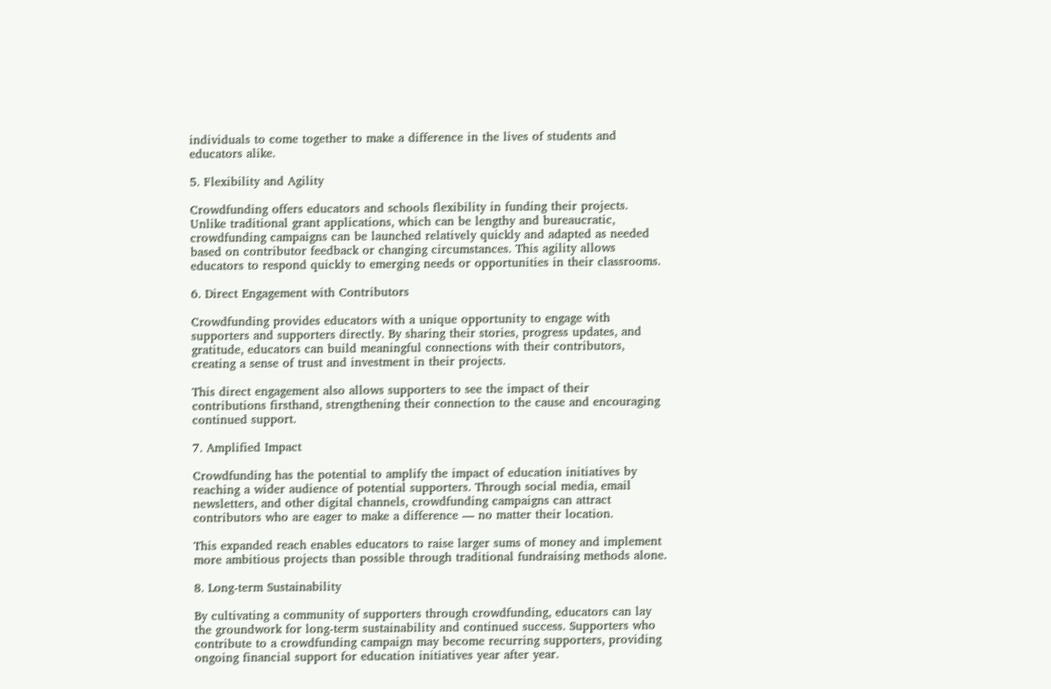individuals to come together to make a difference in the lives of students and educators alike.

5. Flexibility and Agility

Crowdfunding offers educators and schools flexibility in funding their projects. Unlike traditional grant applications, which can be lengthy and bureaucratic, crowdfunding campaigns can be launched relatively quickly and adapted as needed based on contributor feedback or changing circumstances. This agility allows educators to respond quickly to emerging needs or opportunities in their classrooms.

6. Direct Engagement with Contributors

Crowdfunding provides educators with a unique opportunity to engage with supporters and supporters directly. By sharing their stories, progress updates, and gratitude, educators can build meaningful connections with their contributors, creating a sense of trust and investment in their projects.

This direct engagement also allows supporters to see the impact of their contributions firsthand, strengthening their connection to the cause and encouraging continued support.

7. Amplified Impact

Crowdfunding has the potential to amplify the impact of education initiatives by reaching a wider audience of potential supporters. Through social media, email newsletters, and other digital channels, crowdfunding campaigns can attract contributors who are eager to make a difference — no matter their location.

This expanded reach enables educators to raise larger sums of money and implement more ambitious projects than possible through traditional fundraising methods alone.

8. Long-term Sustainability

By cultivating a community of supporters through crowdfunding, educators can lay the groundwork for long-term sustainability and continued success. Supporters who contribute to a crowdfunding campaign may become recurring supporters, providing ongoing financial support for education initiatives year after year.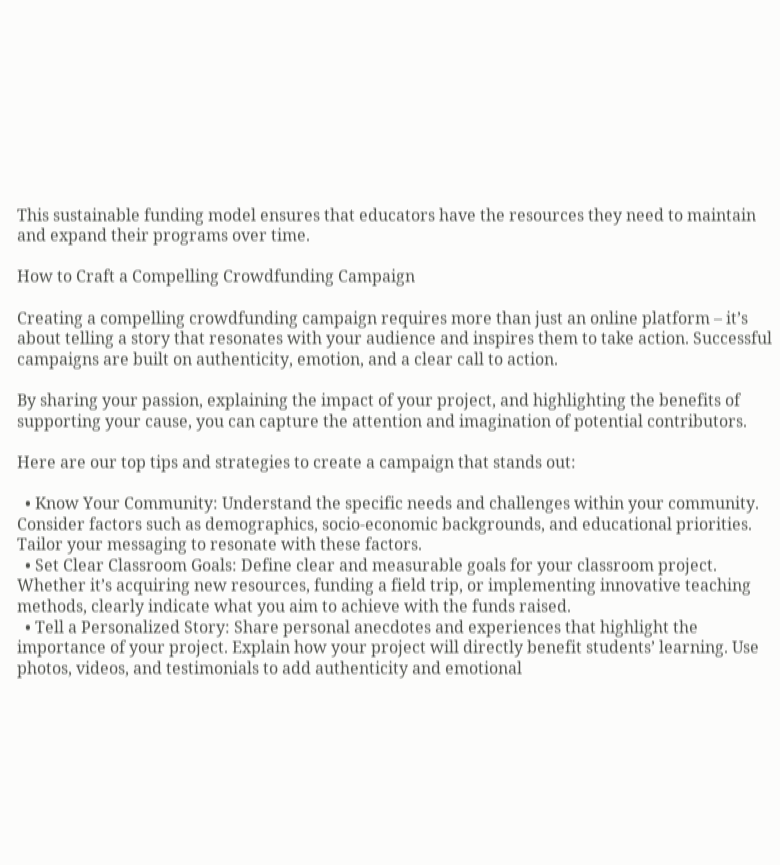This sustainable funding model ensures that educators have the resources they need to maintain and expand their programs over time.

How to Craft a Compelling Crowdfunding Campaign

Creating a compelling crowdfunding campaign requires more than just an online platform – it’s about telling a story that resonates with your audience and inspires them to take action. Successful campaigns are built on authenticity, emotion, and a clear call to action.

By sharing your passion, explaining the impact of your project, and highlighting the benefits of supporting your cause, you can capture the attention and imagination of potential contributors.

Here are our top tips and strategies to create a campaign that stands out:

  • Know Your Community: Understand the specific needs and challenges within your community. Consider factors such as demographics, socio-economic backgrounds, and educational priorities. Tailor your messaging to resonate with these factors.
  • Set Clear Classroom Goals: Define clear and measurable goals for your classroom project. Whether it’s acquiring new resources, funding a field trip, or implementing innovative teaching methods, clearly indicate what you aim to achieve with the funds raised.
  • Tell a Personalized Story: Share personal anecdotes and experiences that highlight the importance of your project. Explain how your project will directly benefit students’ learning. Use photos, videos, and testimonials to add authenticity and emotional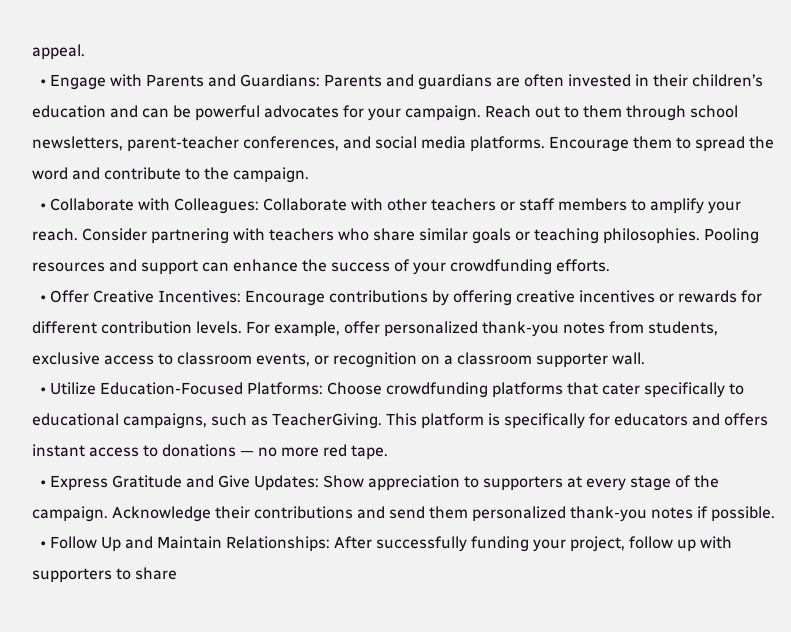appeal.
  • Engage with Parents and Guardians: Parents and guardians are often invested in their children’s education and can be powerful advocates for your campaign. Reach out to them through school newsletters, parent-teacher conferences, and social media platforms. Encourage them to spread the word and contribute to the campaign.
  • Collaborate with Colleagues: Collaborate with other teachers or staff members to amplify your reach. Consider partnering with teachers who share similar goals or teaching philosophies. Pooling resources and support can enhance the success of your crowdfunding efforts.
  • Offer Creative Incentives: Encourage contributions by offering creative incentives or rewards for different contribution levels. For example, offer personalized thank-you notes from students, exclusive access to classroom events, or recognition on a classroom supporter wall.
  • Utilize Education-Focused Platforms: Choose crowdfunding platforms that cater specifically to educational campaigns, such as TeacherGiving. This platform is specifically for educators and offers instant access to donations — no more red tape.
  • Express Gratitude and Give Updates: Show appreciation to supporters at every stage of the campaign. Acknowledge their contributions and send them personalized thank-you notes if possible.
  • Follow Up and Maintain Relationships: After successfully funding your project, follow up with supporters to share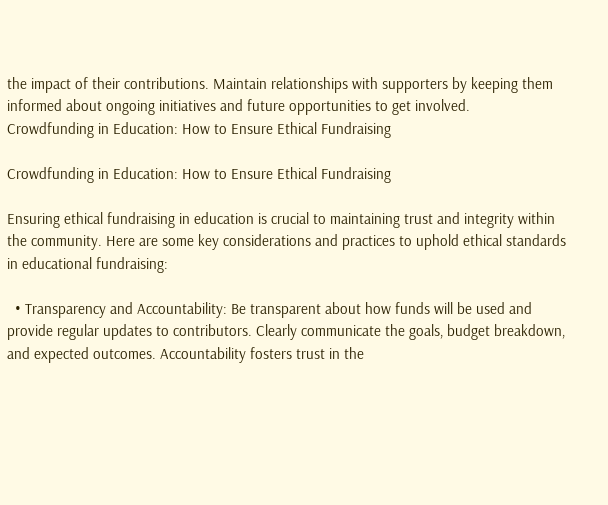the impact of their contributions. Maintain relationships with supporters by keeping them informed about ongoing initiatives and future opportunities to get involved.
Crowdfunding in Education: How to Ensure Ethical Fundraising

Crowdfunding in Education: How to Ensure Ethical Fundraising

Ensuring ethical fundraising in education is crucial to maintaining trust and integrity within the community. Here are some key considerations and practices to uphold ethical standards in educational fundraising:

  • Transparency and Accountability: Be transparent about how funds will be used and provide regular updates to contributors. Clearly communicate the goals, budget breakdown, and expected outcomes. Accountability fosters trust in the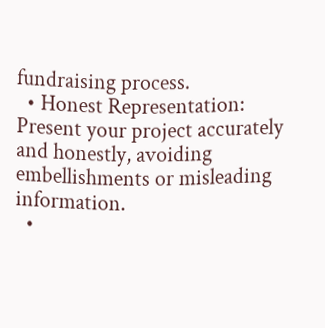fundraising process.
  • Honest Representation: Present your project accurately and honestly, avoiding embellishments or misleading information.
  •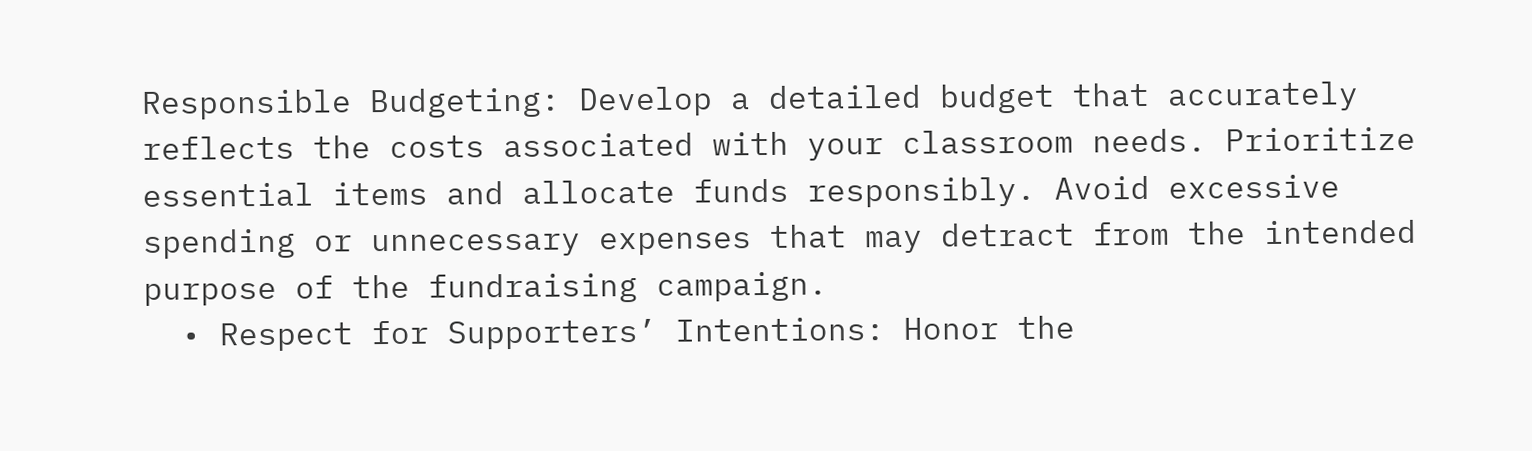Responsible Budgeting: Develop a detailed budget that accurately reflects the costs associated with your classroom needs. Prioritize essential items and allocate funds responsibly. Avoid excessive spending or unnecessary expenses that may detract from the intended purpose of the fundraising campaign.
  • Respect for Supporters’ Intentions: Honor the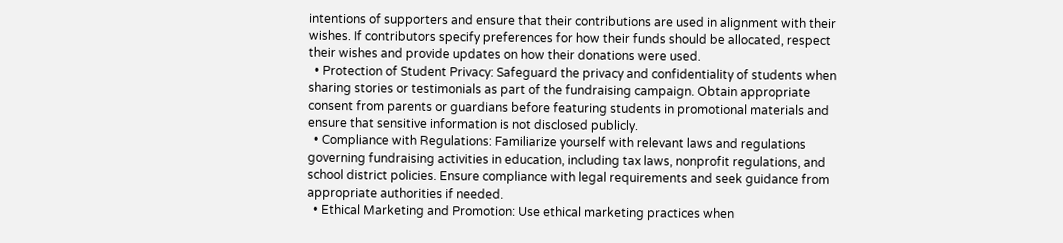intentions of supporters and ensure that their contributions are used in alignment with their wishes. If contributors specify preferences for how their funds should be allocated, respect their wishes and provide updates on how their donations were used.
  • Protection of Student Privacy: Safeguard the privacy and confidentiality of students when sharing stories or testimonials as part of the fundraising campaign. Obtain appropriate consent from parents or guardians before featuring students in promotional materials and ensure that sensitive information is not disclosed publicly.
  • Compliance with Regulations: Familiarize yourself with relevant laws and regulations governing fundraising activities in education, including tax laws, nonprofit regulations, and school district policies. Ensure compliance with legal requirements and seek guidance from appropriate authorities if needed.
  • Ethical Marketing and Promotion: Use ethical marketing practices when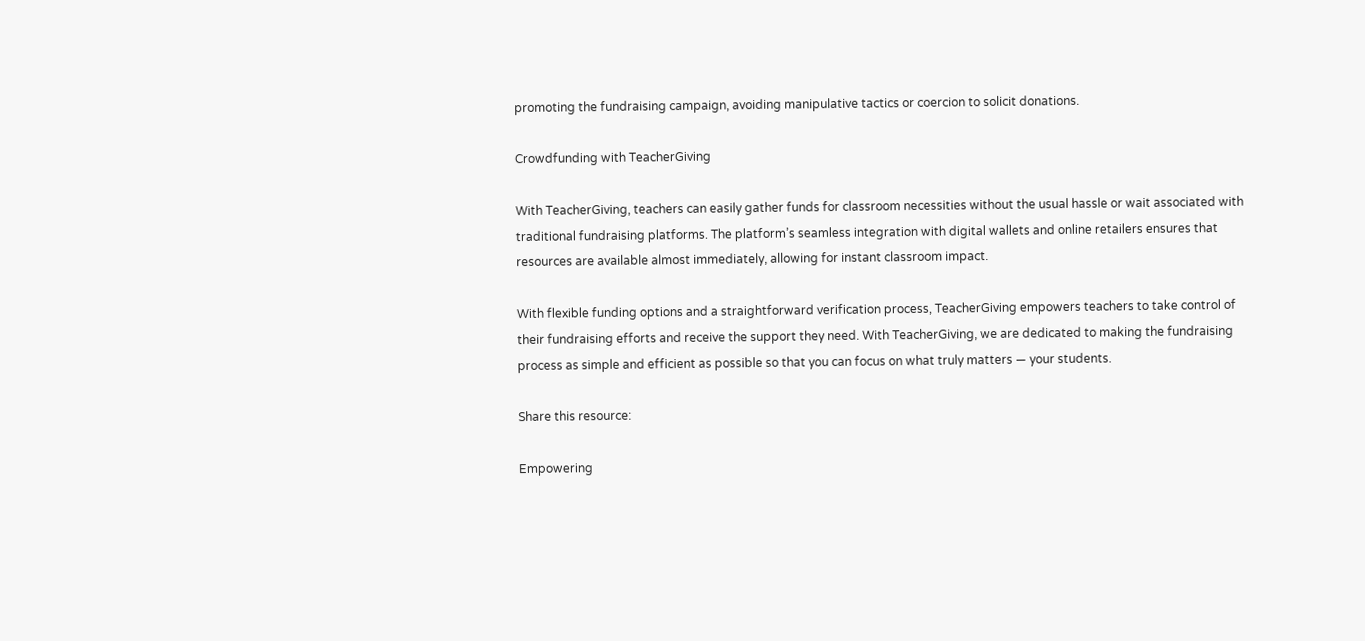promoting the fundraising campaign, avoiding manipulative tactics or coercion to solicit donations.

Crowdfunding with TeacherGiving

With TeacherGiving, teachers can easily gather funds for classroom necessities without the usual hassle or wait associated with traditional fundraising platforms. The platform’s seamless integration with digital wallets and online retailers ensures that resources are available almost immediately, allowing for instant classroom impact.

With flexible funding options and a straightforward verification process, TeacherGiving empowers teachers to take control of their fundraising efforts and receive the support they need. With TeacherGiving, we are dedicated to making the fundraising process as simple and efficient as possible so that you can focus on what truly matters — your students.

Share this resource:

Empowering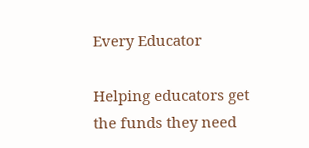Every Educator

Helping educators get the funds they need